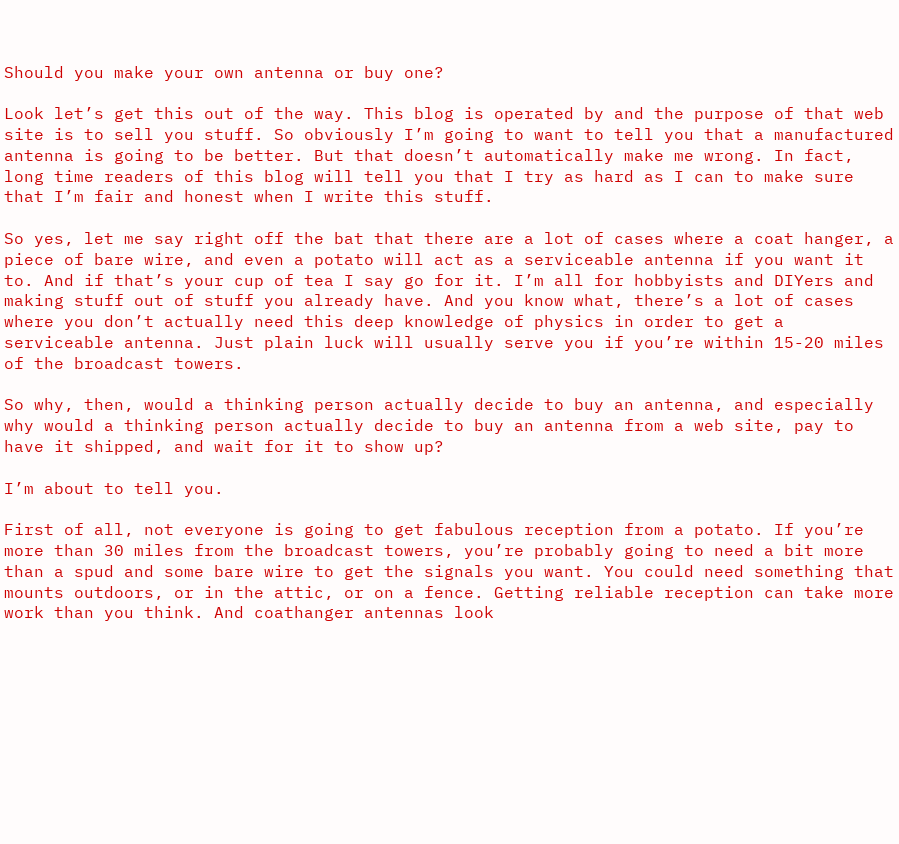Should you make your own antenna or buy one?

Look let’s get this out of the way. This blog is operated by and the purpose of that web site is to sell you stuff. So obviously I’m going to want to tell you that a manufactured antenna is going to be better. But that doesn’t automatically make me wrong. In fact, long time readers of this blog will tell you that I try as hard as I can to make sure that I’m fair and honest when I write this stuff.

So yes, let me say right off the bat that there are a lot of cases where a coat hanger, a piece of bare wire, and even a potato will act as a serviceable antenna if you want it to. And if that’s your cup of tea I say go for it. I’m all for hobbyists and DIYers and making stuff out of stuff you already have. And you know what, there’s a lot of cases where you don’t actually need this deep knowledge of physics in order to get a serviceable antenna. Just plain luck will usually serve you if you’re within 15-20 miles of the broadcast towers.

So why, then, would a thinking person actually decide to buy an antenna, and especially why would a thinking person actually decide to buy an antenna from a web site, pay to have it shipped, and wait for it to show up?

I’m about to tell you.

First of all, not everyone is going to get fabulous reception from a potato. If you’re more than 30 miles from the broadcast towers, you’re probably going to need a bit more than a spud and some bare wire to get the signals you want. You could need something that mounts outdoors, or in the attic, or on a fence. Getting reliable reception can take more work than you think. And coathanger antennas look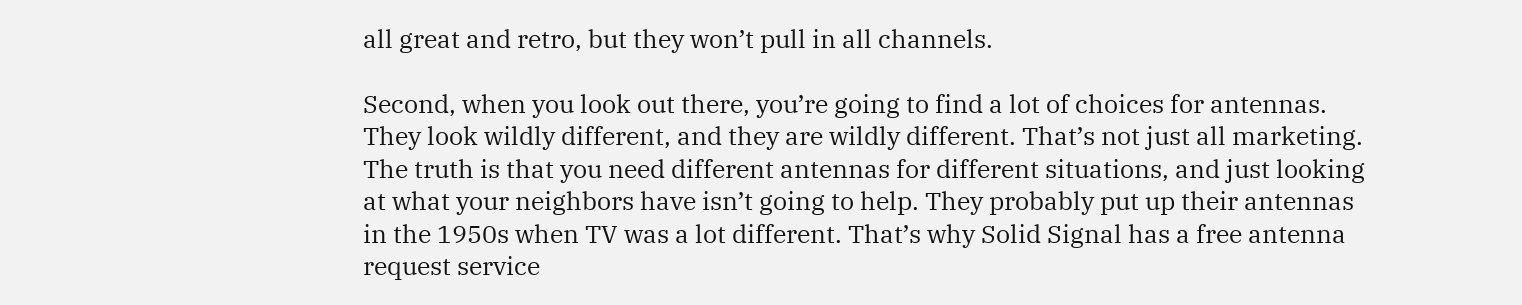all great and retro, but they won’t pull in all channels.

Second, when you look out there, you’re going to find a lot of choices for antennas. They look wildly different, and they are wildly different. That’s not just all marketing. The truth is that you need different antennas for different situations, and just looking at what your neighbors have isn’t going to help. They probably put up their antennas in the 1950s when TV was a lot different. That’s why Solid Signal has a free antenna request service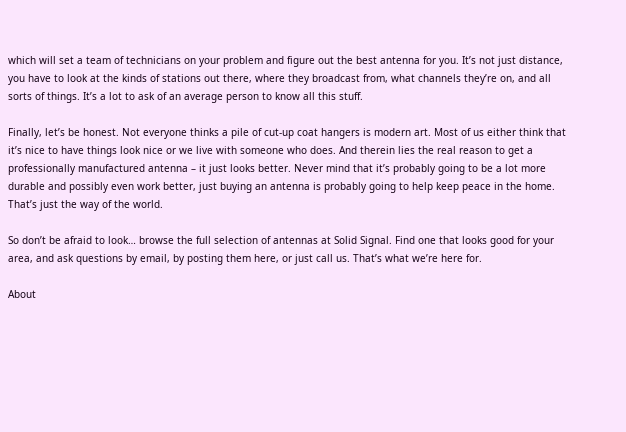which will set a team of technicians on your problem and figure out the best antenna for you. It’s not just distance, you have to look at the kinds of stations out there, where they broadcast from, what channels they’re on, and all sorts of things. It’s a lot to ask of an average person to know all this stuff.

Finally, let’s be honest. Not everyone thinks a pile of cut-up coat hangers is modern art. Most of us either think that it’s nice to have things look nice or we live with someone who does. And therein lies the real reason to get a professionally manufactured antenna – it just looks better. Never mind that it’s probably going to be a lot more durable and possibly even work better, just buying an antenna is probably going to help keep peace in the home. That’s just the way of the world.

So don’t be afraid to look… browse the full selection of antennas at Solid Signal. Find one that looks good for your area, and ask questions by email, by posting them here, or just call us. That’s what we’re here for.

About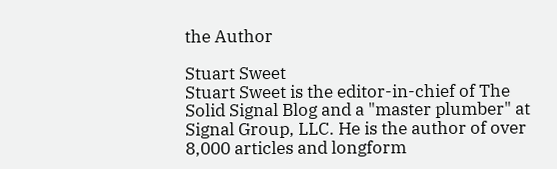the Author

Stuart Sweet
Stuart Sweet is the editor-in-chief of The Solid Signal Blog and a "master plumber" at Signal Group, LLC. He is the author of over 8,000 articles and longform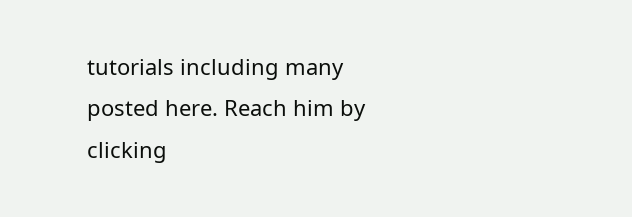tutorials including many posted here. Reach him by clicking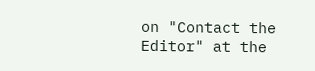on "Contact the Editor" at the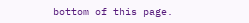bottom of this page.